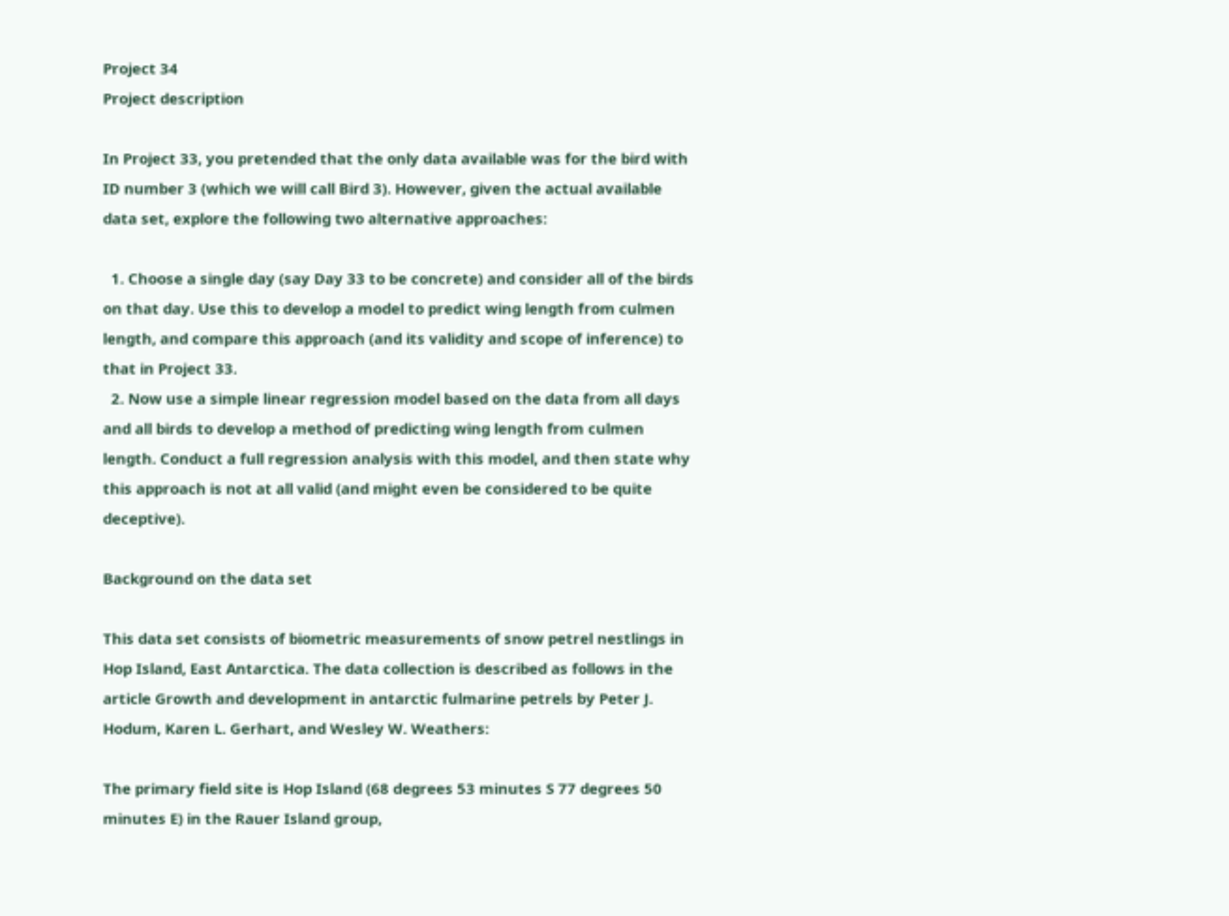Project 34
Project description

In Project 33, you pretended that the only data available was for the bird with ID number 3 (which we will call Bird 3). However, given the actual available data set, explore the following two alternative approaches:

  1. Choose a single day (say Day 33 to be concrete) and consider all of the birds on that day. Use this to develop a model to predict wing length from culmen length, and compare this approach (and its validity and scope of inference) to that in Project 33.
  2. Now use a simple linear regression model based on the data from all days and all birds to develop a method of predicting wing length from culmen length. Conduct a full regression analysis with this model, and then state why this approach is not at all valid (and might even be considered to be quite deceptive).

Background on the data set

This data set consists of biometric measurements of snow petrel nestlings in Hop Island, East Antarctica. The data collection is described as follows in the article Growth and development in antarctic fulmarine petrels by Peter J. Hodum, Karen L. Gerhart, and Wesley W. Weathers:

The primary field site is Hop Island (68 degrees 53 minutes S 77 degrees 50 minutes E) in the Rauer Island group,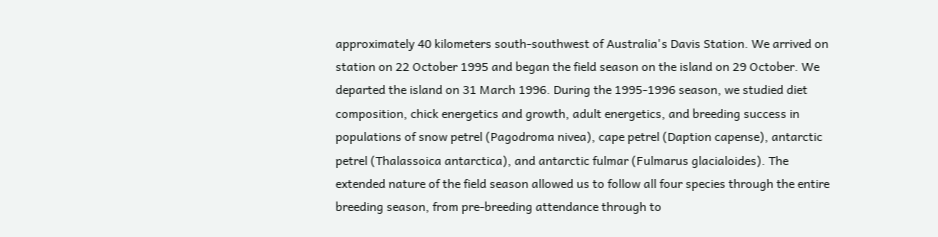approximately 40 kilometers south-southwest of Australia's Davis Station. We arrived on station on 22 October 1995 and began the field season on the island on 29 October. We departed the island on 31 March 1996. During the 1995-1996 season, we studied diet composition, chick energetics and growth, adult energetics, and breeding success in populations of snow petrel (Pagodroma nivea), cape petrel (Daption capense), antarctic petrel (Thalassoica antarctica), and antarctic fulmar (Fulmarus glacialoides). The extended nature of the field season allowed us to follow all four species through the entire breeding season, from pre-breeding attendance through to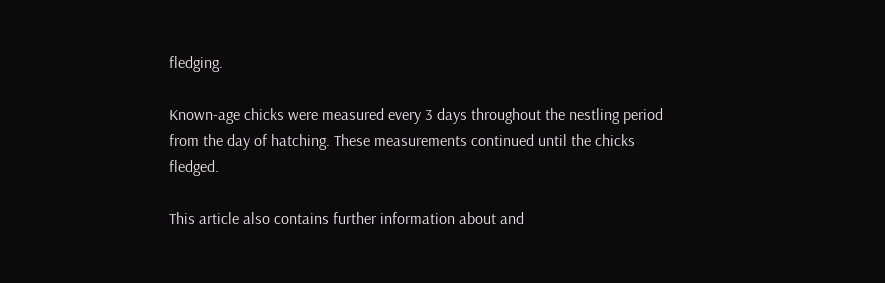fledging.

Known-age chicks were measured every 3 days throughout the nestling period from the day of hatching. These measurements continued until the chicks fledged.

This article also contains further information about and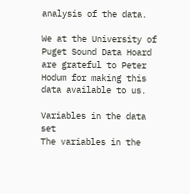analysis of the data.

We at the University of Puget Sound Data Hoard are grateful to Peter Hodum for making this data available to us.

Variables in the data set
The variables in the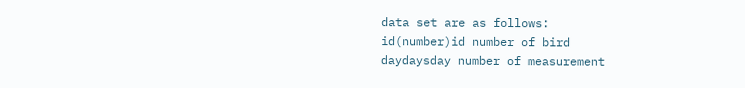data set are as follows:
id(number)id number of bird
daydaysday number of measurement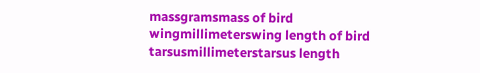massgramsmass of bird
wingmillimeterswing length of bird
tarsusmillimeterstarsus length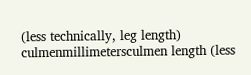(less technically, leg length)
culmenmillimetersculmen length (less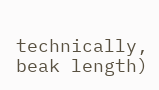technically, beak length)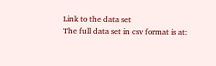Link to the data set
The full data set in csv format is at: